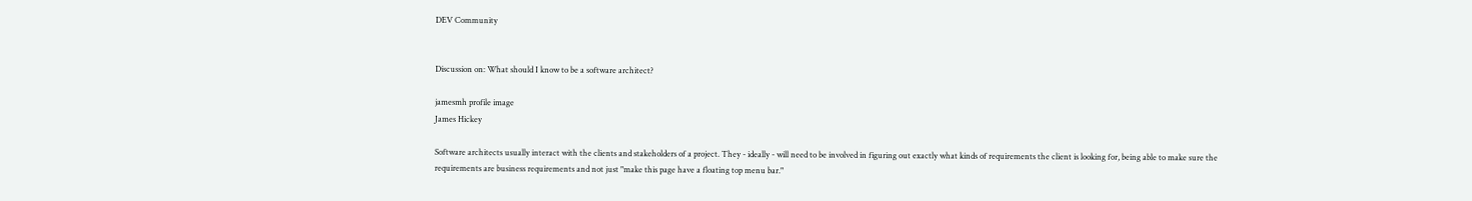DEV Community


Discussion on: What should I know to be a software architect?

jamesmh profile image
James Hickey

Software architects usually interact with the clients and stakeholders of a project. They - ideally - will need to be involved in figuring out exactly what kinds of requirements the client is looking for, being able to make sure the requirements are business requirements and not just "make this page have a floating top menu bar."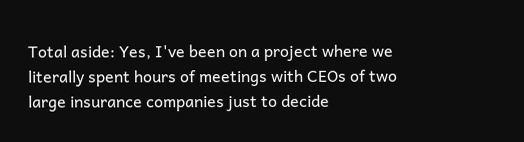Total aside: Yes, I've been on a project where we literally spent hours of meetings with CEOs of two large insurance companies just to decide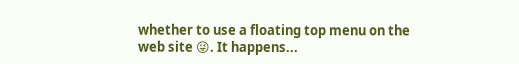whether to use a floating top menu on the web site 😜. It happens...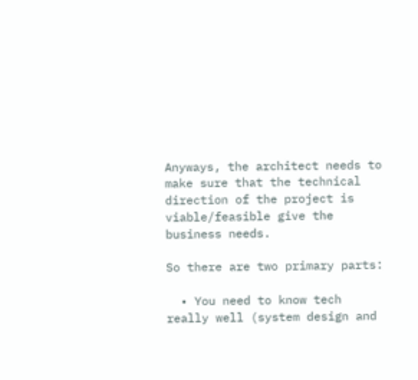Anyways, the architect needs to make sure that the technical direction of the project is viable/feasible give the business needs.

So there are two primary parts:

  • You need to know tech really well (system design and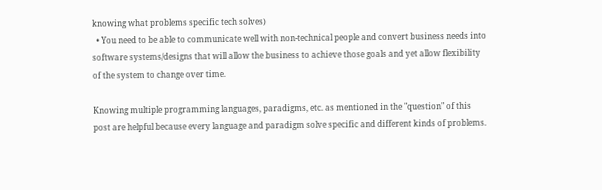knowing what problems specific tech solves)
  • You need to be able to communicate well with non-technical people and convert business needs into software systems/designs that will allow the business to achieve those goals and yet allow flexibility of the system to change over time.

Knowing multiple programming languages, paradigms, etc. as mentioned in the "question" of this post are helpful because every language and paradigm solve specific and different kinds of problems.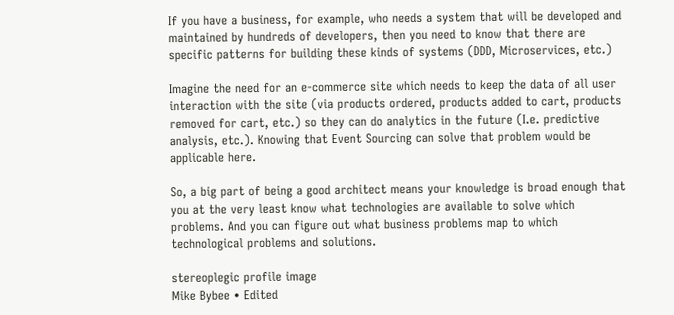If you have a business, for example, who needs a system that will be developed and maintained by hundreds of developers, then you need to know that there are specific patterns for building these kinds of systems (DDD, Microservices, etc.)

Imagine the need for an e-commerce site which needs to keep the data of all user interaction with the site (via products ordered, products added to cart, products removed for cart, etc.) so they can do analytics in the future (I.e. predictive analysis, etc.). Knowing that Event Sourcing can solve that problem would be applicable here.

So, a big part of being a good architect means your knowledge is broad enough that you at the very least know what technologies are available to solve which problems. And you can figure out what business problems map to which technological problems and solutions.

stereoplegic profile image
Mike Bybee • Edited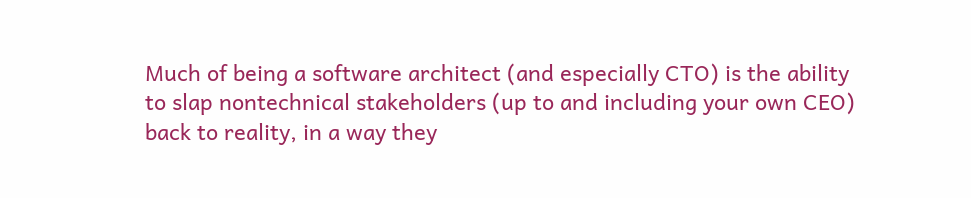Much of being a software architect (and especially CTO) is the ability to slap nontechnical stakeholders (up to and including your own CEO) back to reality, in a way they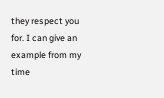they respect you for. I can give an example from my time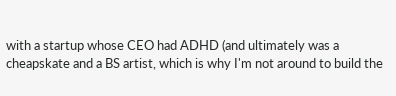with a startup whose CEO had ADHD (and ultimately was a cheapskate and a BS artist, which is why I'm not around to build the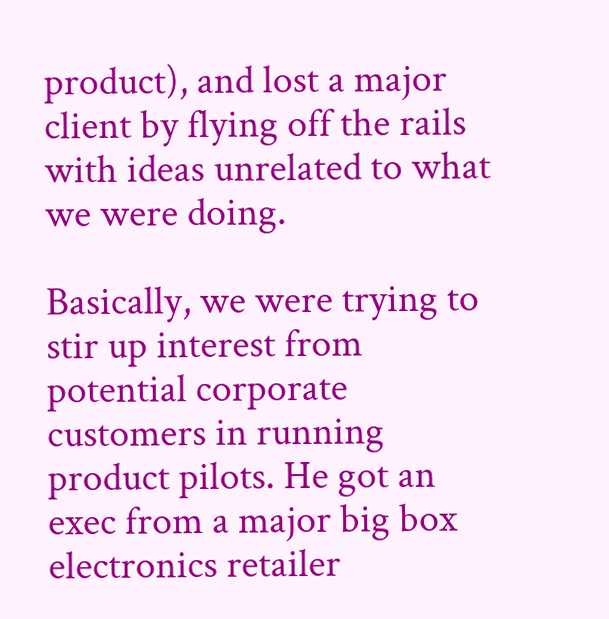product), and lost a major client by flying off the rails with ideas unrelated to what we were doing.

Basically, we were trying to stir up interest from potential corporate customers in running product pilots. He got an exec from a major big box electronics retailer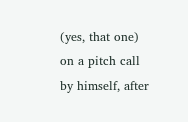(yes, that one) on a pitch call by himself, after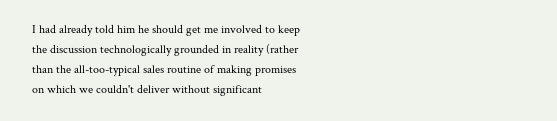I had already told him he should get me involved to keep the discussion technologically grounded in reality (rather than the all-too-typical sales routine of making promises on which we couldn't deliver without significant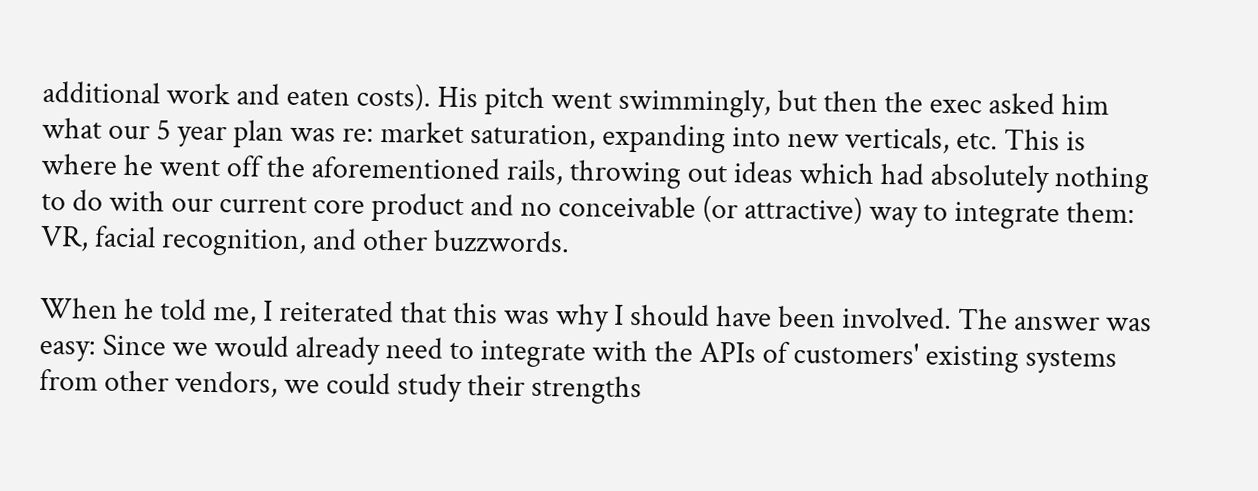additional work and eaten costs). His pitch went swimmingly, but then the exec asked him what our 5 year plan was re: market saturation, expanding into new verticals, etc. This is where he went off the aforementioned rails, throwing out ideas which had absolutely nothing to do with our current core product and no conceivable (or attractive) way to integrate them: VR, facial recognition, and other buzzwords.

When he told me, I reiterated that this was why I should have been involved. The answer was easy: Since we would already need to integrate with the APIs of customers' existing systems from other vendors, we could study their strengths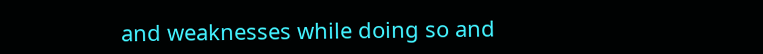and weaknesses while doing so and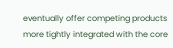eventually offer competing products more tightly integrated with the core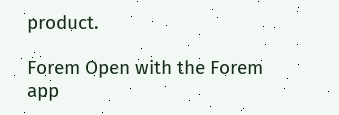product.

Forem Open with the Forem app